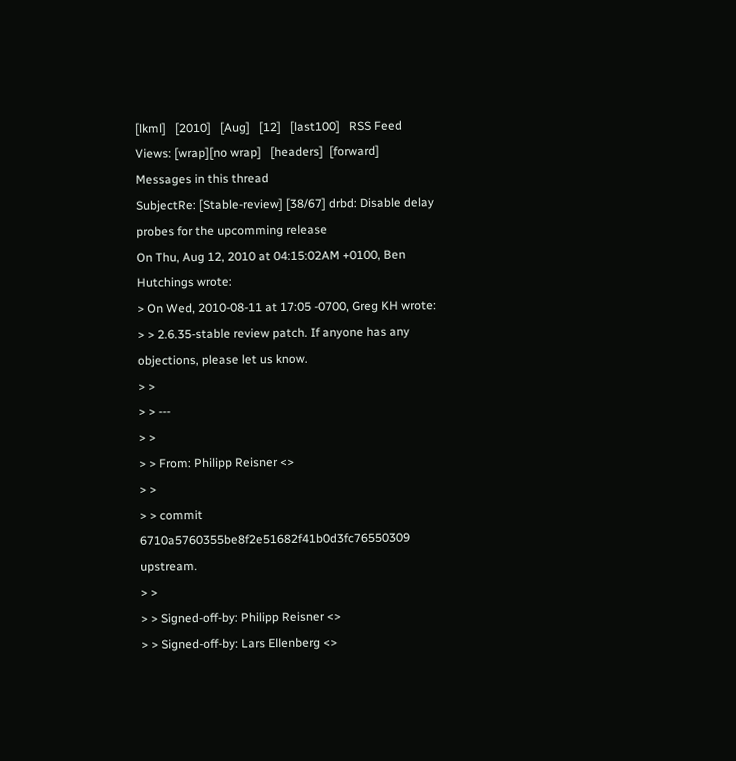[lkml]   [2010]   [Aug]   [12]   [last100]   RSS Feed
Views: [wrap][no wrap]   [headers]  [forward]
Messages in this thread
SubjectRe: [Stable-review] [38/67] drbd: Disable delay probes for the upcomming release
On Thu, Aug 12, 2010 at 04:15:02AM +0100, Ben Hutchings wrote:
> On Wed, 2010-08-11 at 17:05 -0700, Greg KH wrote:
> > 2.6.35-stable review patch. If anyone has any objections, please let us know.
> >
> > ---
> >
> > From: Philipp Reisner <>
> >
> > commit 6710a5760355be8f2e51682f41b0d3fc76550309 upstream.
> >
> > Signed-off-by: Philipp Reisner <>
> > Signed-off-by: Lars Ellenberg <>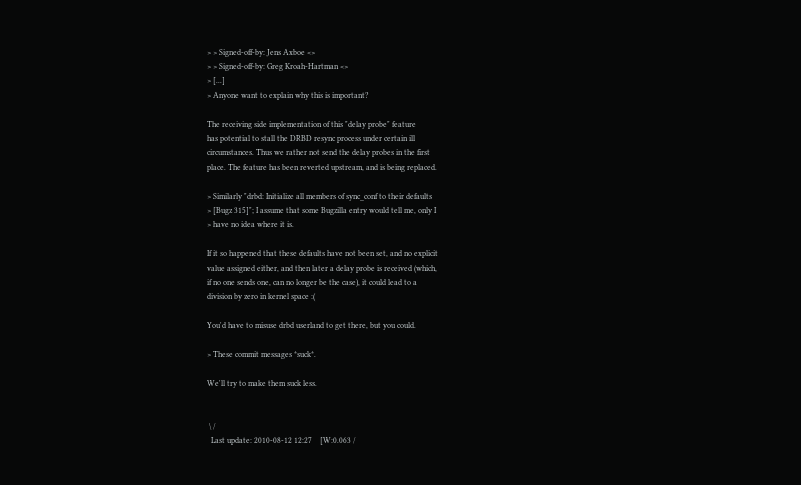> > Signed-off-by: Jens Axboe <>
> > Signed-off-by: Greg Kroah-Hartman <>
> [...]
> Anyone want to explain why this is important?

The receiving side implementation of this "delay probe" feature
has potential to stall the DRBD resync process under certain ill
circumstances. Thus we rather not send the delay probes in the first
place. The feature has been reverted upstream, and is being replaced.

> Similarly "drbd: Initialize all members of sync_conf to their defaults
> [Bugz 315]"; I assume that some Bugzilla entry would tell me, only I
> have no idea where it is.

If it so happened that these defaults have not been set, and no explicit
value assigned either, and then later a delay probe is received (which,
if no one sends one, can no longer be the case), it could lead to a
division by zero in kernel space :(

You'd have to misuse drbd userland to get there, but you could.

> These commit messages *suck*.

We'll try to make them suck less.


 \ /
  Last update: 2010-08-12 12:27    [W:0.063 /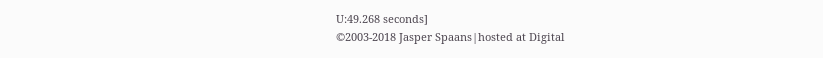U:49.268 seconds]
©2003-2018 Jasper Spaans|hosted at Digital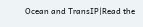Ocean and TransIP|Read the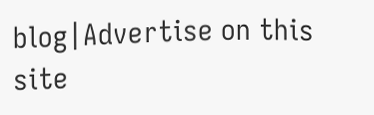blog|Advertise on this site